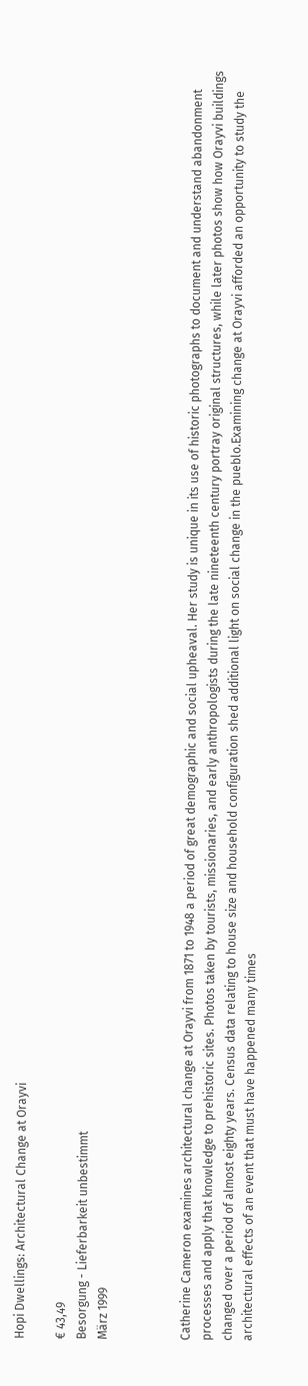Hopi Dwellings: Architectural Change at Orayvi

€ 43,49
Besorgung - Lieferbarkeit unbestimmt
März 1999



Catherine Cameron examines architectural change at Orayvi from 1871 to 1948 a period of great demographic and social upheaval. Her study is unique in its use of historic photographs to document and understand abandonment processes and apply that knowledge to prehistoric sites. Photos taken by tourists, missionaries, and early anthropologists during the late nineteenth century portray original structures, while later photos show how Orayvi buildings changed over a period of almost eighty years. Census data relating to house size and household configuration shed additional light on social change in the pueblo.Examining change at Orayvi afforded an opportunity to study the architectural effects of an event that must have happened many times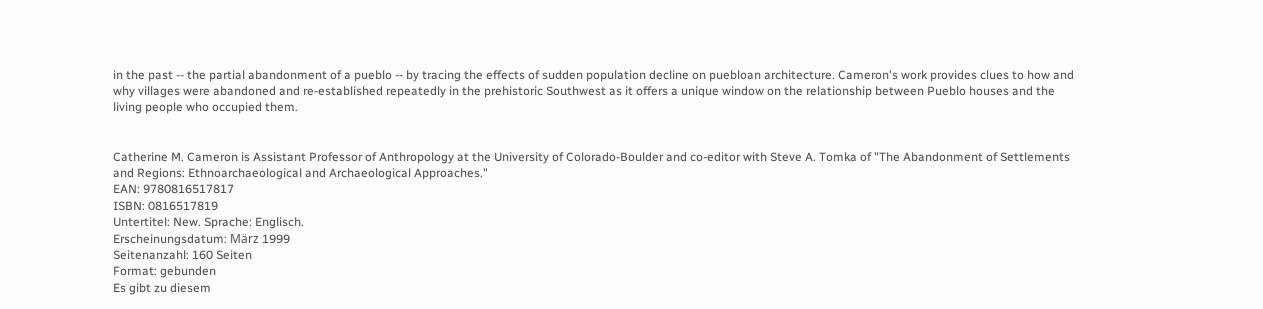in the past -- the partial abandonment of a pueblo -- by tracing the effects of sudden population decline on puebloan architecture. Cameron's work provides clues to how and why villages were abandoned and re-established repeatedly in the prehistoric Southwest as it offers a unique window on the relationship between Pueblo houses and the living people who occupied them.


Catherine M. Cameron is Assistant Professor of Anthropology at the University of Colorado-Boulder and co-editor with Steve A. Tomka of "The Abandonment of Settlements and Regions: Ethnoarchaeological and Archaeological Approaches."
EAN: 9780816517817
ISBN: 0816517819
Untertitel: New. Sprache: Englisch.
Erscheinungsdatum: März 1999
Seitenanzahl: 160 Seiten
Format: gebunden
Es gibt zu diesem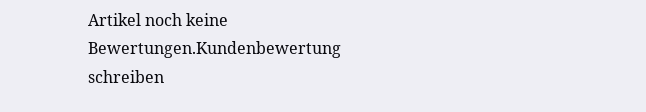Artikel noch keine Bewertungen.Kundenbewertung schreiben